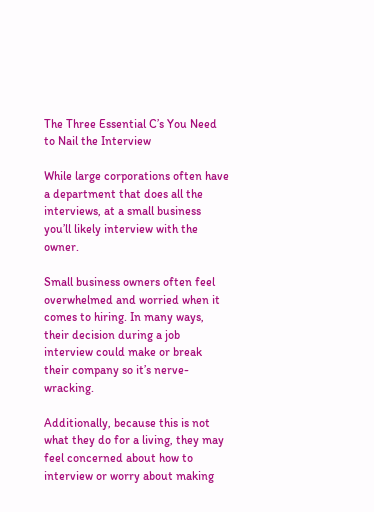The Three Essential C’s You Need to Nail the Interview

While large corporations often have a department that does all the interviews, at a small business you’ll likely interview with the owner.

Small business owners often feel overwhelmed and worried when it comes to hiring. In many ways, their decision during a job interview could make or break their company so it’s nerve-wracking.

Additionally, because this is not what they do for a living, they may feel concerned about how to interview or worry about making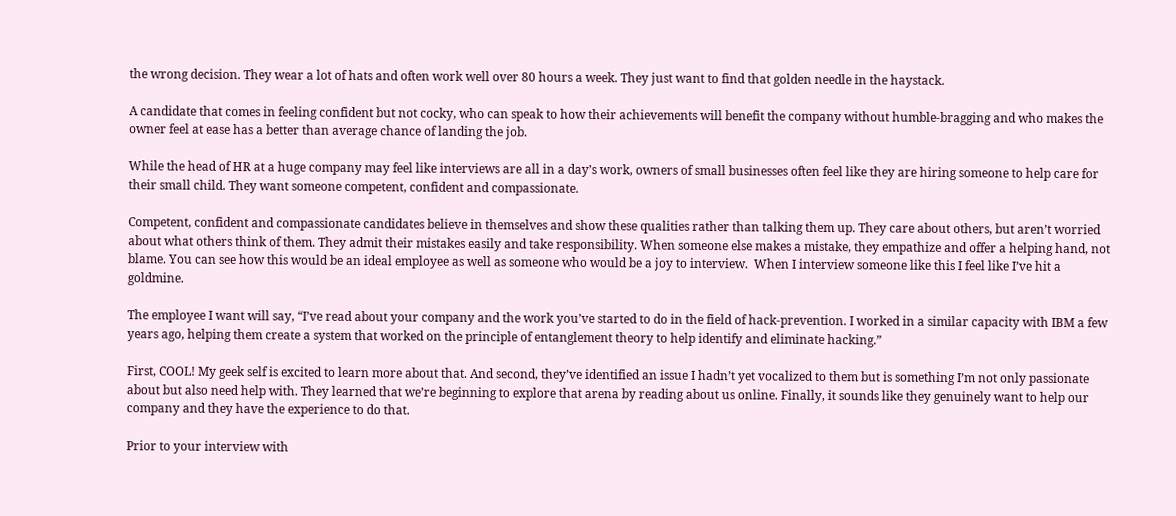the wrong decision. They wear a lot of hats and often work well over 80 hours a week. They just want to find that golden needle in the haystack.

A candidate that comes in feeling confident but not cocky, who can speak to how their achievements will benefit the company without humble-bragging and who makes the owner feel at ease has a better than average chance of landing the job.

While the head of HR at a huge company may feel like interviews are all in a day’s work, owners of small businesses often feel like they are hiring someone to help care for their small child. They want someone competent, confident and compassionate.

Competent, confident and compassionate candidates believe in themselves and show these qualities rather than talking them up. They care about others, but aren’t worried about what others think of them. They admit their mistakes easily and take responsibility. When someone else makes a mistake, they empathize and offer a helping hand, not blame. You can see how this would be an ideal employee as well as someone who would be a joy to interview.  When I interview someone like this I feel like I’ve hit a goldmine.

The employee I want will say, “I’ve read about your company and the work you’ve started to do in the field of hack-prevention. I worked in a similar capacity with IBM a few years ago, helping them create a system that worked on the principle of entanglement theory to help identify and eliminate hacking.”

First, COOL! My geek self is excited to learn more about that. And second, they’ve identified an issue I hadn’t yet vocalized to them but is something I’m not only passionate about but also need help with. They learned that we’re beginning to explore that arena by reading about us online. Finally, it sounds like they genuinely want to help our company and they have the experience to do that.

Prior to your interview with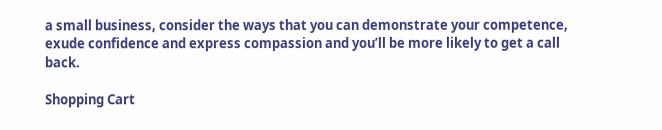a small business, consider the ways that you can demonstrate your competence, exude confidence and express compassion and you’ll be more likely to get a call back.

Shopping Cart